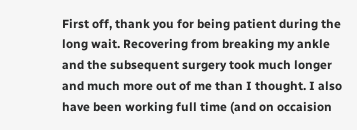First off, thank you for being patient during the long wait. Recovering from breaking my ankle and the subsequent surgery took much longer and much more out of me than I thought. I also have been working full time (and on occaision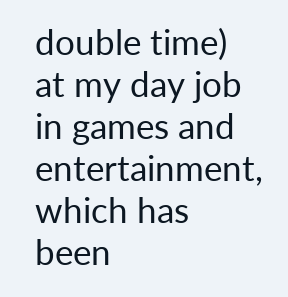double time) at my day job in games and entertainment, which has been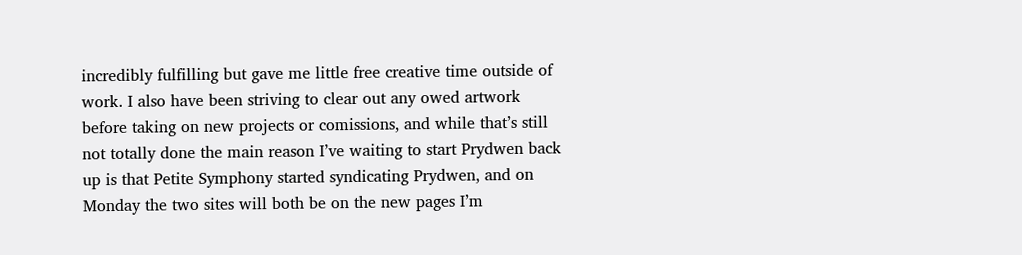incredibly fulfilling but gave me little free creative time outside of work. I also have been striving to clear out any owed artwork before taking on new projects or comissions, and while that’s still not totally done the main reason I’ve waiting to start Prydwen back up is that Petite Symphony started syndicating Prydwen, and on Monday the two sites will both be on the new pages I’m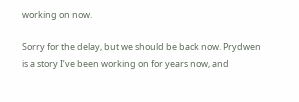working on now.

Sorry for the delay, but we should be back now. Prydwen is a story I’ve been working on for years now, and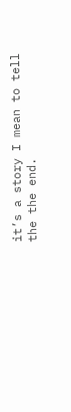it’s a story I mean to tell the the end.